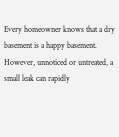Every homeowner knows that a dry basement is a happy basement. However, unnoticed or untreated, a small leak can rapidly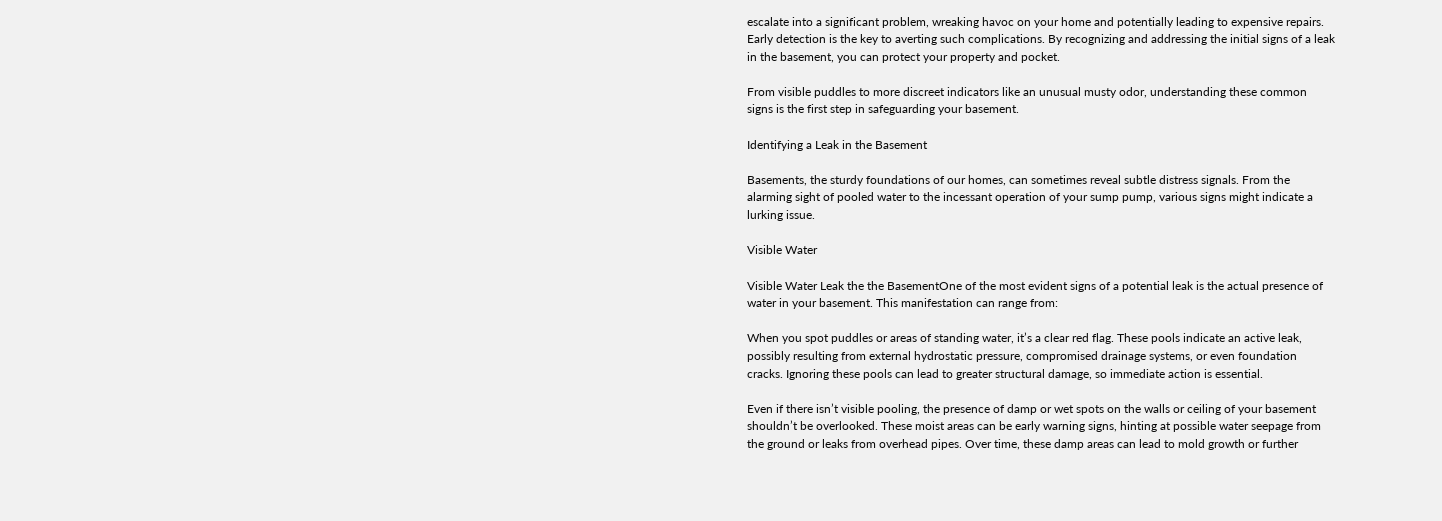escalate into a significant problem, wreaking havoc on your home and potentially leading to expensive repairs. Early detection is the key to averting such complications. By recognizing and addressing the initial signs of a leak in the basement, you can protect your property and pocket.

From visible puddles to more discreet indicators like an unusual musty odor, understanding these common signs is the first step in safeguarding your basement.

Identifying a Leak in the Basement

Basements, the sturdy foundations of our homes, can sometimes reveal subtle distress signals. From the alarming sight of pooled water to the incessant operation of your sump pump, various signs might indicate a lurking issue.

Visible Water

Visible Water Leak the the BasementOne of the most evident signs of a potential leak is the actual presence of water in your basement. This manifestation can range from:

When you spot puddles or areas of standing water, it’s a clear red flag. These pools indicate an active leak, possibly resulting from external hydrostatic pressure, compromised drainage systems, or even foundation cracks. Ignoring these pools can lead to greater structural damage, so immediate action is essential.

Even if there isn’t visible pooling, the presence of damp or wet spots on the walls or ceiling of your basement shouldn’t be overlooked. These moist areas can be early warning signs, hinting at possible water seepage from the ground or leaks from overhead pipes. Over time, these damp areas can lead to mold growth or further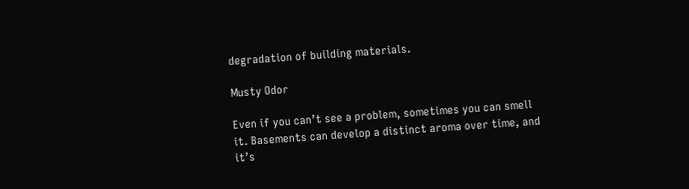degradation of building materials.

Musty Odor

Even if you can’t see a problem, sometimes you can smell it. Basements can develop a distinct aroma over time, and it’s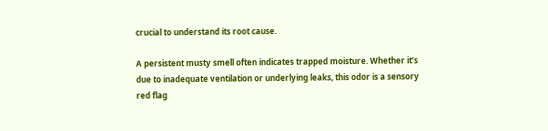crucial to understand its root cause.

A persistent musty smell often indicates trapped moisture. Whether it’s due to inadequate ventilation or underlying leaks, this odor is a sensory red flag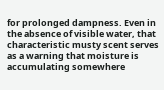for prolonged dampness. Even in the absence of visible water, that characteristic musty scent serves as a warning that moisture is accumulating somewhere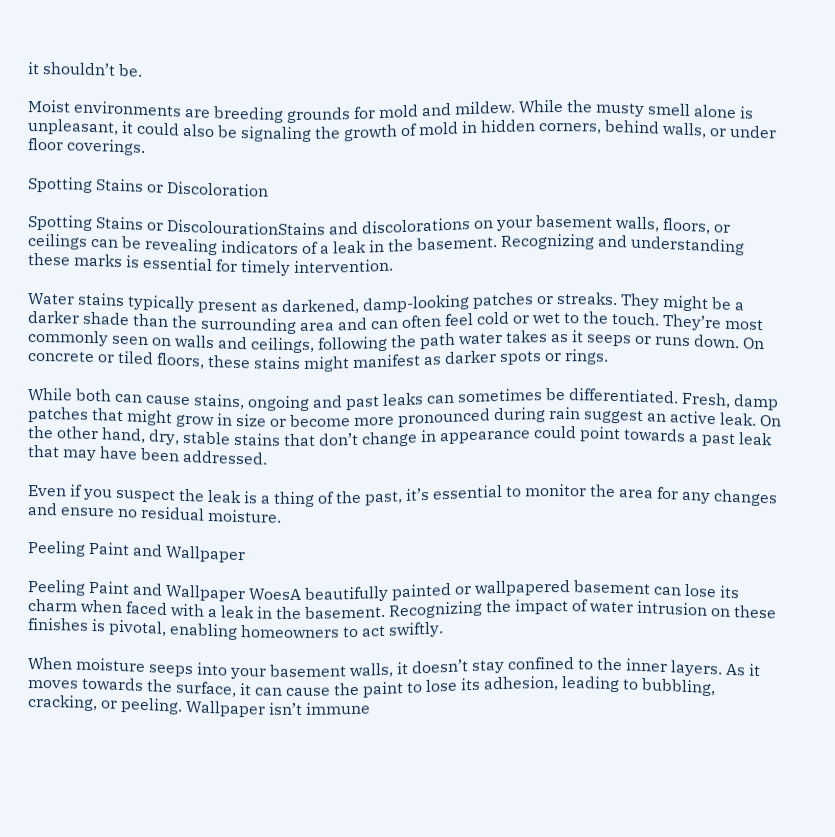it shouldn’t be.

Moist environments are breeding grounds for mold and mildew. While the musty smell alone is unpleasant, it could also be signaling the growth of mold in hidden corners, behind walls, or under floor coverings.

Spotting Stains or Discoloration

Spotting Stains or DiscolourationStains and discolorations on your basement walls, floors, or ceilings can be revealing indicators of a leak in the basement. Recognizing and understanding these marks is essential for timely intervention.

Water stains typically present as darkened, damp-looking patches or streaks. They might be a darker shade than the surrounding area and can often feel cold or wet to the touch. They’re most commonly seen on walls and ceilings, following the path water takes as it seeps or runs down. On concrete or tiled floors, these stains might manifest as darker spots or rings.

While both can cause stains, ongoing and past leaks can sometimes be differentiated. Fresh, damp patches that might grow in size or become more pronounced during rain suggest an active leak. On the other hand, dry, stable stains that don’t change in appearance could point towards a past leak that may have been addressed.

Even if you suspect the leak is a thing of the past, it’s essential to monitor the area for any changes and ensure no residual moisture.

Peeling Paint and Wallpaper

Peeling Paint and Wallpaper WoesA beautifully painted or wallpapered basement can lose its charm when faced with a leak in the basement. Recognizing the impact of water intrusion on these finishes is pivotal, enabling homeowners to act swiftly.

When moisture seeps into your basement walls, it doesn’t stay confined to the inner layers. As it moves towards the surface, it can cause the paint to lose its adhesion, leading to bubbling, cracking, or peeling. Wallpaper isn’t immune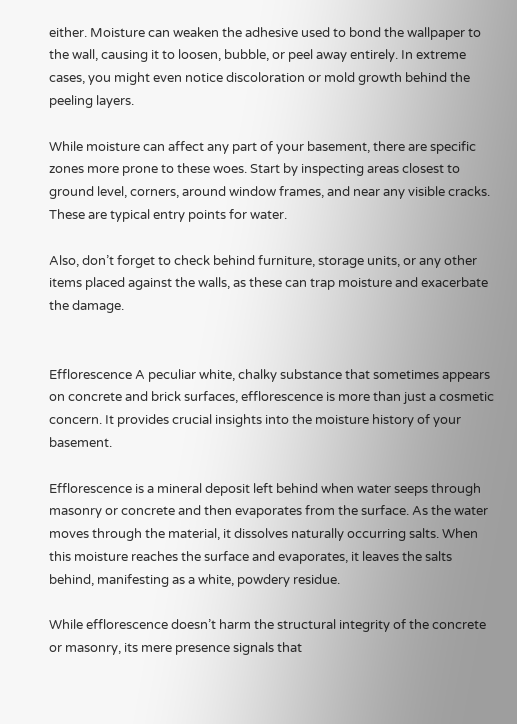either. Moisture can weaken the adhesive used to bond the wallpaper to the wall, causing it to loosen, bubble, or peel away entirely. In extreme cases, you might even notice discoloration or mold growth behind the peeling layers.

While moisture can affect any part of your basement, there are specific zones more prone to these woes. Start by inspecting areas closest to ground level, corners, around window frames, and near any visible cracks. These are typical entry points for water.

Also, don’t forget to check behind furniture, storage units, or any other items placed against the walls, as these can trap moisture and exacerbate the damage.


Efflorescence A peculiar white, chalky substance that sometimes appears on concrete and brick surfaces, efflorescence is more than just a cosmetic concern. It provides crucial insights into the moisture history of your basement.

Efflorescence is a mineral deposit left behind when water seeps through masonry or concrete and then evaporates from the surface. As the water moves through the material, it dissolves naturally occurring salts. When this moisture reaches the surface and evaporates, it leaves the salts behind, manifesting as a white, powdery residue.

While efflorescence doesn’t harm the structural integrity of the concrete or masonry, its mere presence signals that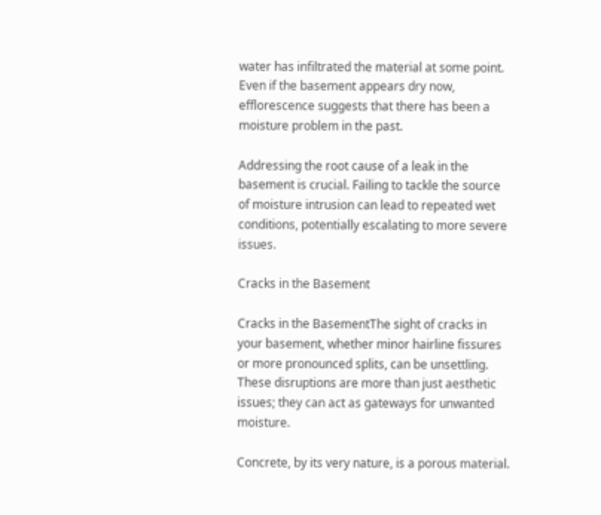water has infiltrated the material at some point. Even if the basement appears dry now, efflorescence suggests that there has been a moisture problem in the past.

Addressing the root cause of a leak in the basement is crucial. Failing to tackle the source of moisture intrusion can lead to repeated wet conditions, potentially escalating to more severe issues.

Cracks in the Basement

Cracks in the BasementThe sight of cracks in your basement, whether minor hairline fissures or more pronounced splits, can be unsettling. These disruptions are more than just aesthetic issues; they can act as gateways for unwanted moisture.

Concrete, by its very nature, is a porous material.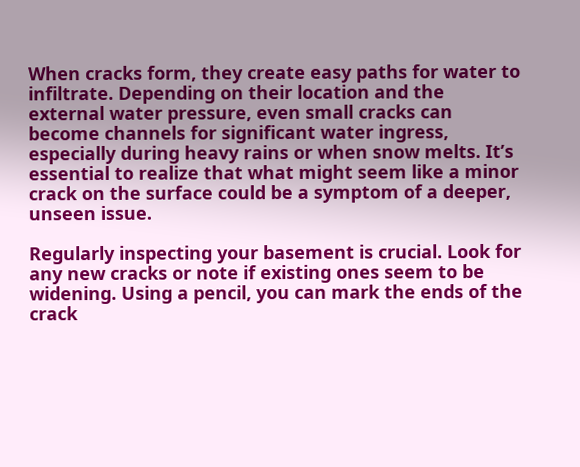When cracks form, they create easy paths for water to infiltrate. Depending on their location and the external water pressure, even small cracks can become channels for significant water ingress, especially during heavy rains or when snow melts. It’s essential to realize that what might seem like a minor crack on the surface could be a symptom of a deeper, unseen issue.

Regularly inspecting your basement is crucial. Look for any new cracks or note if existing ones seem to be widening. Using a pencil, you can mark the ends of the crack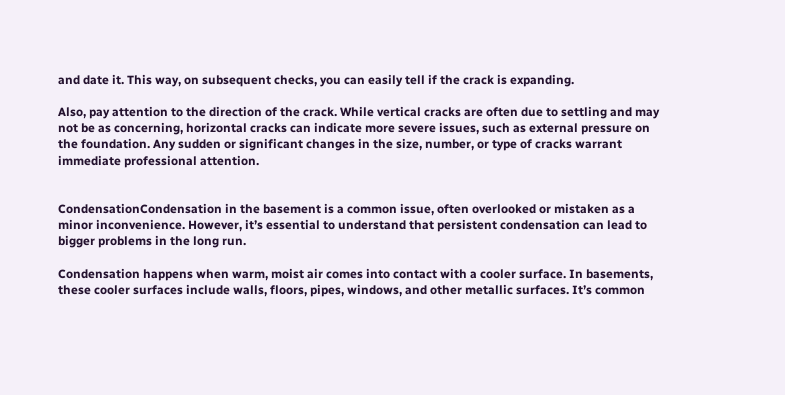and date it. This way, on subsequent checks, you can easily tell if the crack is expanding.

Also, pay attention to the direction of the crack. While vertical cracks are often due to settling and may not be as concerning, horizontal cracks can indicate more severe issues, such as external pressure on the foundation. Any sudden or significant changes in the size, number, or type of cracks warrant immediate professional attention.


CondensationCondensation in the basement is a common issue, often overlooked or mistaken as a minor inconvenience. However, it’s essential to understand that persistent condensation can lead to bigger problems in the long run.

Condensation happens when warm, moist air comes into contact with a cooler surface. In basements, these cooler surfaces include walls, floors, pipes, windows, and other metallic surfaces. It’s common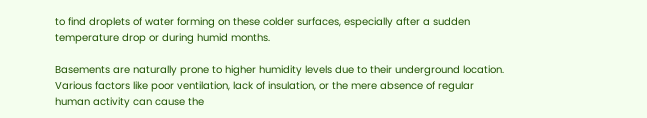to find droplets of water forming on these colder surfaces, especially after a sudden temperature drop or during humid months.

Basements are naturally prone to higher humidity levels due to their underground location. Various factors like poor ventilation, lack of insulation, or the mere absence of regular human activity can cause the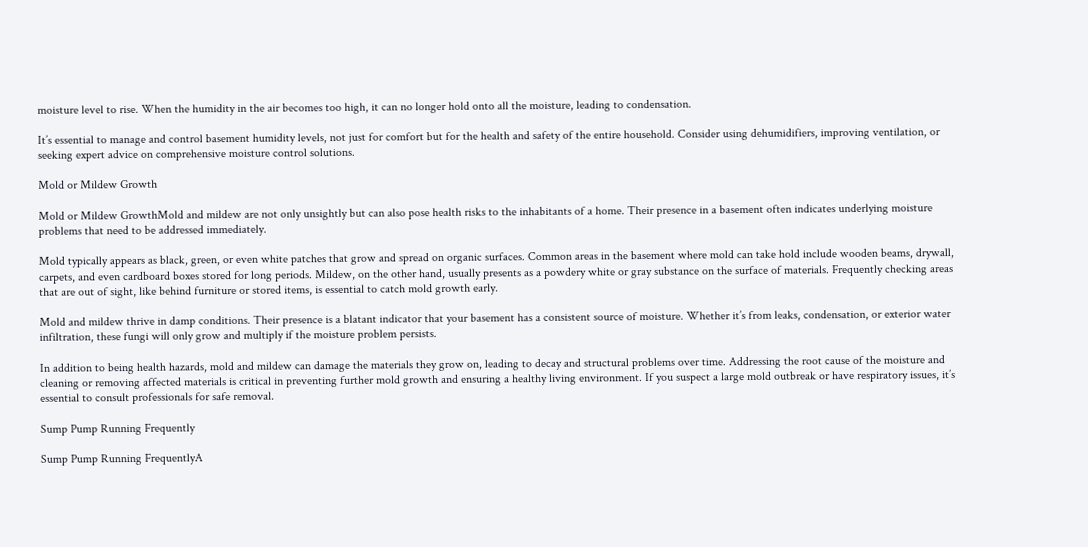moisture level to rise. When the humidity in the air becomes too high, it can no longer hold onto all the moisture, leading to condensation.

It’s essential to manage and control basement humidity levels, not just for comfort but for the health and safety of the entire household. Consider using dehumidifiers, improving ventilation, or seeking expert advice on comprehensive moisture control solutions.

Mold or Mildew Growth

Mold or Mildew GrowthMold and mildew are not only unsightly but can also pose health risks to the inhabitants of a home. Their presence in a basement often indicates underlying moisture problems that need to be addressed immediately.

Mold typically appears as black, green, or even white patches that grow and spread on organic surfaces. Common areas in the basement where mold can take hold include wooden beams, drywall, carpets, and even cardboard boxes stored for long periods. Mildew, on the other hand, usually presents as a powdery white or gray substance on the surface of materials. Frequently checking areas that are out of sight, like behind furniture or stored items, is essential to catch mold growth early.

Mold and mildew thrive in damp conditions. Their presence is a blatant indicator that your basement has a consistent source of moisture. Whether it’s from leaks, condensation, or exterior water infiltration, these fungi will only grow and multiply if the moisture problem persists.

In addition to being health hazards, mold and mildew can damage the materials they grow on, leading to decay and structural problems over time. Addressing the root cause of the moisture and cleaning or removing affected materials is critical in preventing further mold growth and ensuring a healthy living environment. If you suspect a large mold outbreak or have respiratory issues, it’s essential to consult professionals for safe removal.

Sump Pump Running Frequently

Sump Pump Running FrequentlyA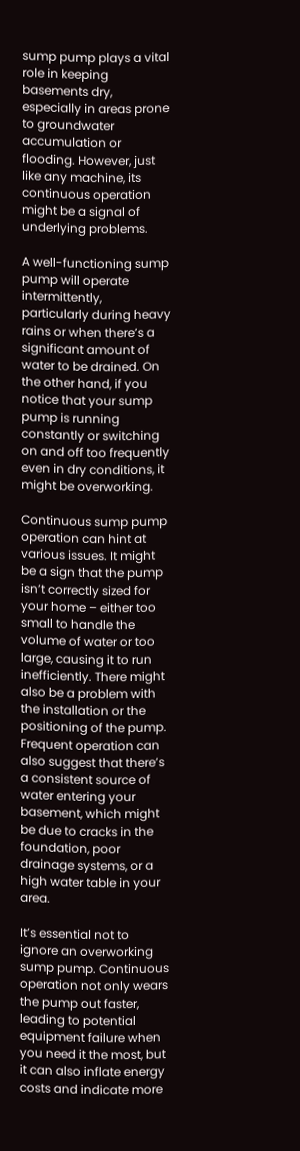sump pump plays a vital role in keeping basements dry, especially in areas prone to groundwater accumulation or flooding. However, just like any machine, its continuous operation might be a signal of underlying problems.

A well-functioning sump pump will operate intermittently, particularly during heavy rains or when there’s a significant amount of water to be drained. On the other hand, if you notice that your sump pump is running constantly or switching on and off too frequently even in dry conditions, it might be overworking.

Continuous sump pump operation can hint at various issues. It might be a sign that the pump isn’t correctly sized for your home – either too small to handle the volume of water or too large, causing it to run inefficiently. There might also be a problem with the installation or the positioning of the pump. Frequent operation can also suggest that there’s a consistent source of water entering your basement, which might be due to cracks in the foundation, poor drainage systems, or a high water table in your area.

It’s essential not to ignore an overworking sump pump. Continuous operation not only wears the pump out faster, leading to potential equipment failure when you need it the most, but it can also inflate energy costs and indicate more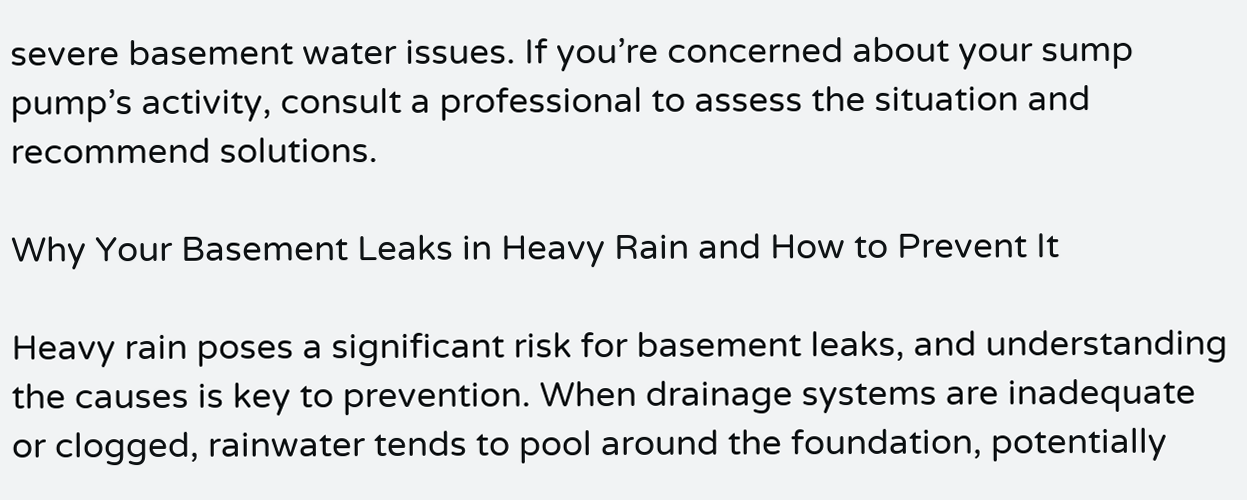severe basement water issues. If you’re concerned about your sump pump’s activity, consult a professional to assess the situation and recommend solutions.

Why Your Basement Leaks in Heavy Rain and How to Prevent It

Heavy rain poses a significant risk for basement leaks, and understanding the causes is key to prevention. When drainage systems are inadequate or clogged, rainwater tends to pool around the foundation, potentially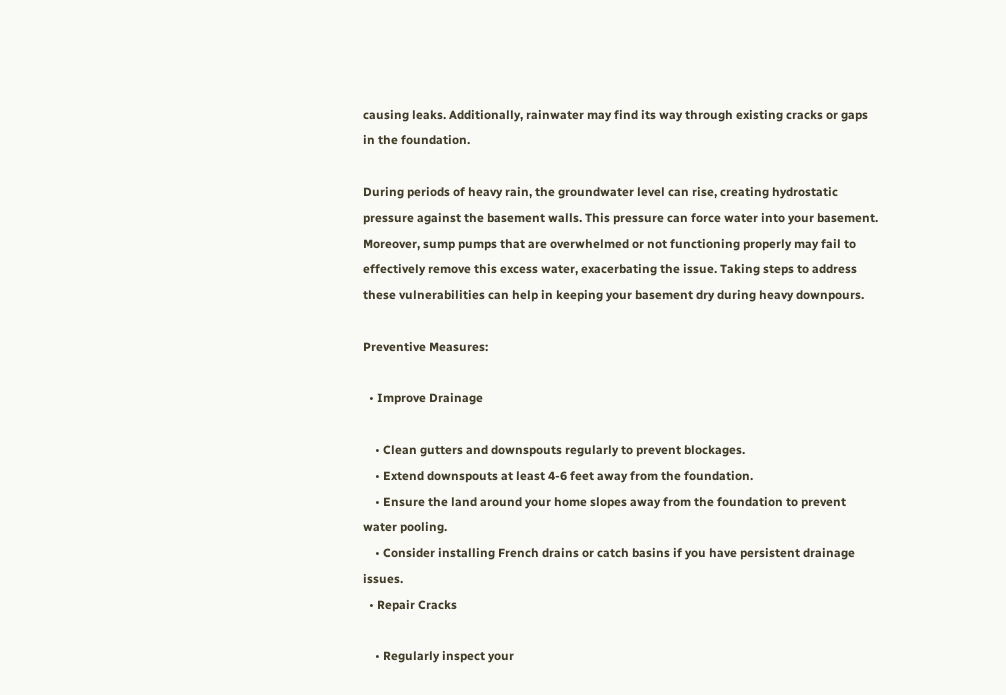causing leaks. Additionally, rainwater may find its way through existing cracks or gaps in the foundation.

During periods of heavy rain, the groundwater level can rise, creating hydrostatic pressure against the basement walls. This pressure can force water into your basement. Moreover, sump pumps that are overwhelmed or not functioning properly may fail to effectively remove this excess water, exacerbating the issue. Taking steps to address these vulnerabilities can help in keeping your basement dry during heavy downpours.

Preventive Measures:

  • Improve Drainage

    • Clean gutters and downspouts regularly to prevent blockages.
    • Extend downspouts at least 4-6 feet away from the foundation.
    • Ensure the land around your home slopes away from the foundation to prevent water pooling.
    • Consider installing French drains or catch basins if you have persistent drainage issues.
  • Repair Cracks

    • Regularly inspect your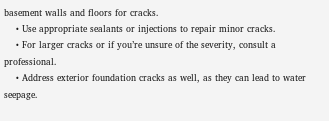basement walls and floors for cracks.
    • Use appropriate sealants or injections to repair minor cracks.
    • For larger cracks or if you’re unsure of the severity, consult a professional.
    • Address exterior foundation cracks as well, as they can lead to water seepage.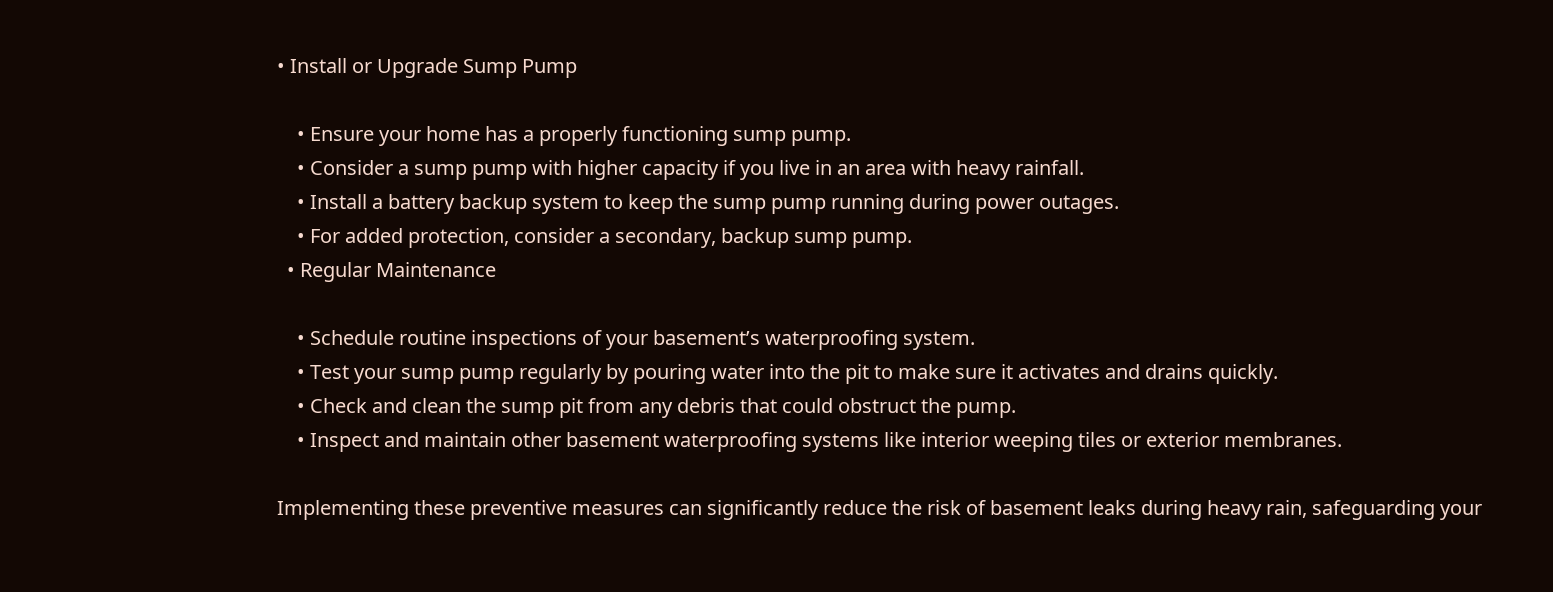• Install or Upgrade Sump Pump

    • Ensure your home has a properly functioning sump pump.
    • Consider a sump pump with higher capacity if you live in an area with heavy rainfall.
    • Install a battery backup system to keep the sump pump running during power outages.
    • For added protection, consider a secondary, backup sump pump.
  • Regular Maintenance

    • Schedule routine inspections of your basement’s waterproofing system.
    • Test your sump pump regularly by pouring water into the pit to make sure it activates and drains quickly.
    • Check and clean the sump pit from any debris that could obstruct the pump.
    • Inspect and maintain other basement waterproofing systems like interior weeping tiles or exterior membranes.

Implementing these preventive measures can significantly reduce the risk of basement leaks during heavy rain, safeguarding your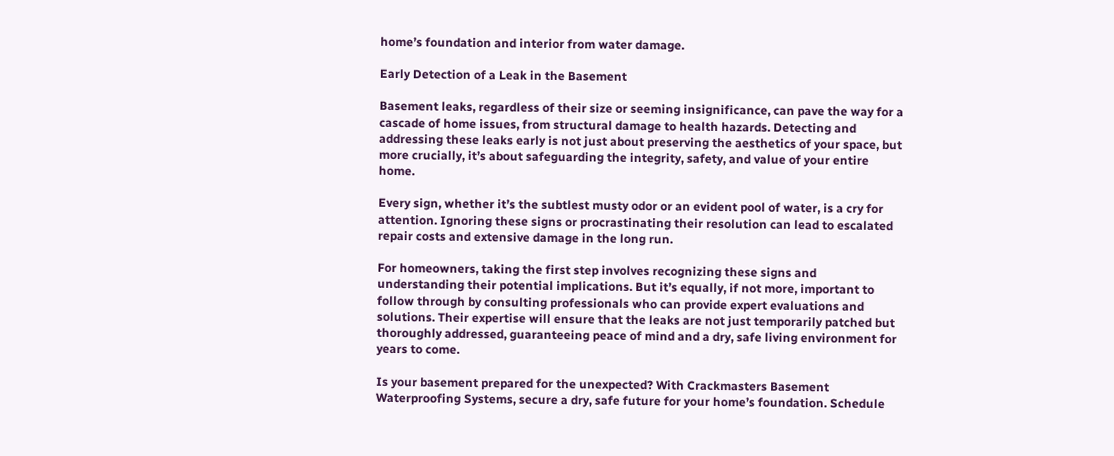home’s foundation and interior from water damage.

Early Detection of a Leak in the Basement

Basement leaks, regardless of their size or seeming insignificance, can pave the way for a cascade of home issues, from structural damage to health hazards. Detecting and addressing these leaks early is not just about preserving the aesthetics of your space, but more crucially, it’s about safeguarding the integrity, safety, and value of your entire home.

Every sign, whether it’s the subtlest musty odor or an evident pool of water, is a cry for attention. Ignoring these signs or procrastinating their resolution can lead to escalated repair costs and extensive damage in the long run.

For homeowners, taking the first step involves recognizing these signs and understanding their potential implications. But it’s equally, if not more, important to follow through by consulting professionals who can provide expert evaluations and solutions. Their expertise will ensure that the leaks are not just temporarily patched but thoroughly addressed, guaranteeing peace of mind and a dry, safe living environment for years to come.

Is your basement prepared for the unexpected? With Crackmasters Basement Waterproofing Systems, secure a dry, safe future for your home’s foundation. Schedule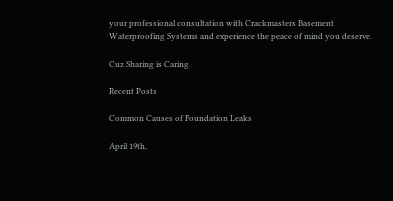your professional consultation with Crackmasters Basement Waterproofing Systems and experience the peace of mind you deserve.

Cuz Sharing is Caring

Recent Posts

Common Causes of Foundation Leaks

April 19th,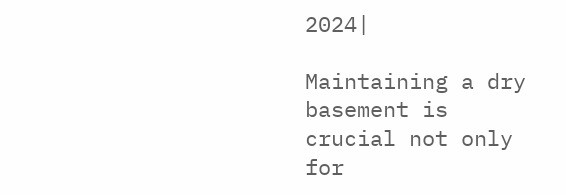2024|

Maintaining a dry basement is crucial not only for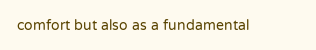comfort but also as a fundamental